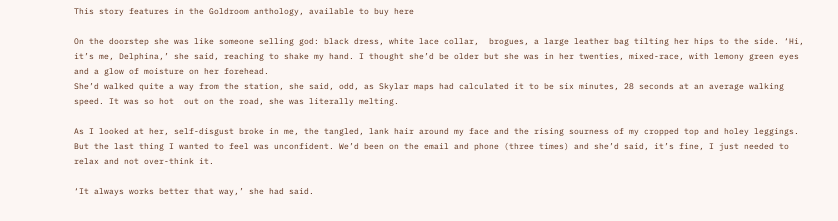This story features in the Goldroom anthology, available to buy here

On the doorstep she was like someone selling god: black dress, white lace collar,  brogues, a large leather bag tilting her hips to the side. ‘Hi, it’s me, Delphina,’ she said, reaching to shake my hand. I thought she’d be older but she was in her twenties, mixed-race, with lemony green eyes and a glow of moisture on her forehead.
She’d walked quite a way from the station, she said, odd, as Skylar maps had calculated it to be six minutes, 28 seconds at an average walking speed. It was so hot  out on the road, she was literally melting.

As I looked at her, self-disgust broke in me, the tangled, lank hair around my face and the rising sourness of my cropped top and holey leggings. But the last thing I wanted to feel was unconfident. We’d been on the email and phone (three times) and she’d said, it’s fine, I just needed to relax and not over-think it.

‘It always works better that way,’ she had said.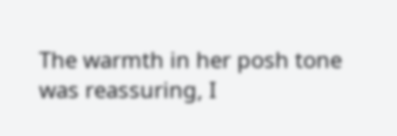The warmth in her posh tone was reassuring, I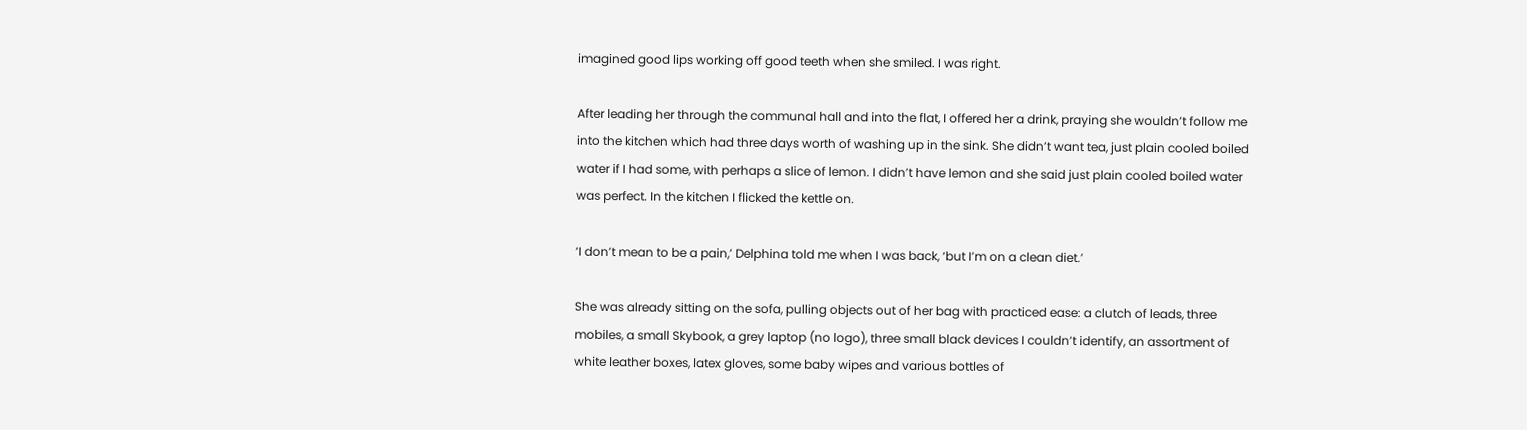imagined good lips working off good teeth when she smiled. I was right.

After leading her through the communal hall and into the flat, I offered her a drink, praying she wouldn’t follow me into the kitchen which had three days worth of washing up in the sink. She didn’t want tea, just plain cooled boiled water if I had some, with perhaps a slice of lemon. I didn’t have lemon and she said just plain cooled boiled water was perfect. In the kitchen I flicked the kettle on.

‘I don’t mean to be a pain,’ Delphina told me when I was back, ‘but I’m on a clean diet.’

She was already sitting on the sofa, pulling objects out of her bag with practiced ease: a clutch of leads, three mobiles, a small Skybook, a grey laptop (no logo), three small black devices I couldn’t identify, an assortment of white leather boxes, latex gloves, some baby wipes and various bottles of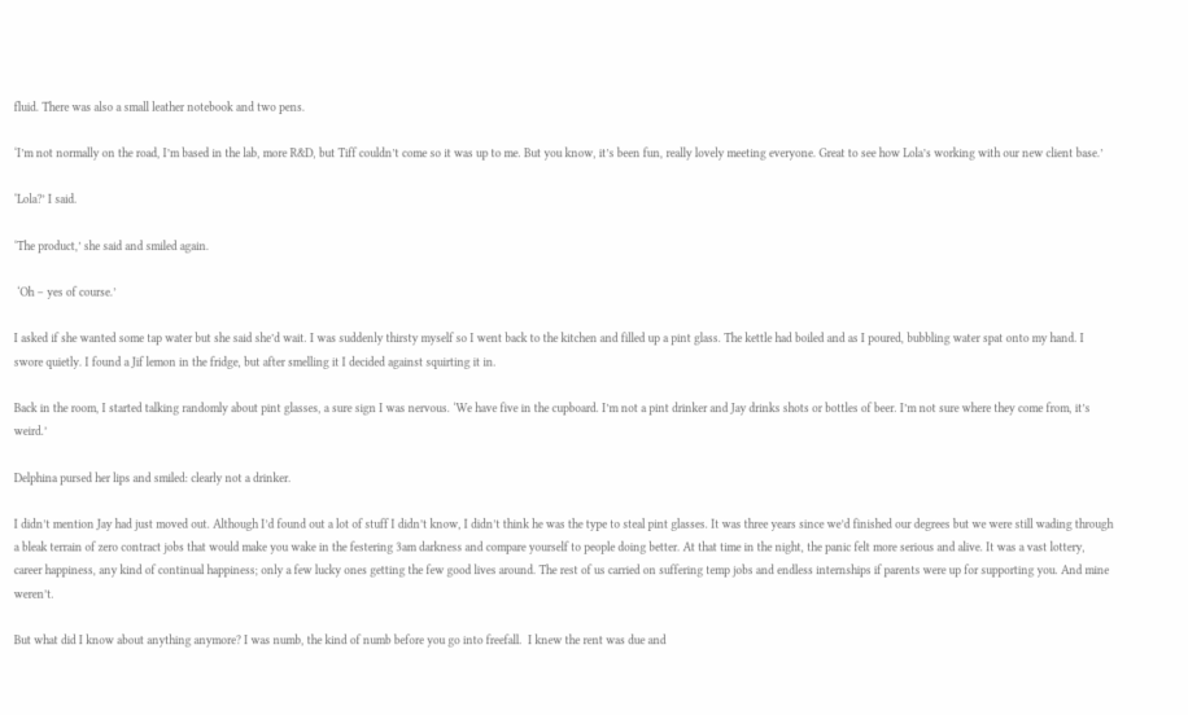fluid. There was also a small leather notebook and two pens.

‘I’m not normally on the road, I’m based in the lab, more R&D, but Tiff couldn’t come so it was up to me. But you know, it’s been fun, really lovely meeting everyone. Great to see how Lola’s working with our new client base.’

‘Lola?’ I said.

‘The product,’ she said and smiled again.

 ‘Oh – yes of course.’

I asked if she wanted some tap water but she said she’d wait. I was suddenly thirsty myself so I went back to the kitchen and filled up a pint glass. The kettle had boiled and as I poured, bubbling water spat onto my hand. I swore quietly. I found a Jif lemon in the fridge, but after smelling it I decided against squirting it in.

Back in the room, I started talking randomly about pint glasses, a sure sign I was nervous. ‘We have five in the cupboard. I’m not a pint drinker and Jay drinks shots or bottles of beer. I’m not sure where they come from, it’s weird.’

Delphina pursed her lips and smiled: clearly not a drinker.

I didn’t mention Jay had just moved out. Although I’d found out a lot of stuff I didn’t know, I didn’t think he was the type to steal pint glasses. It was three years since we’d finished our degrees but we were still wading through a bleak terrain of zero contract jobs that would make you wake in the festering 3am darkness and compare yourself to people doing better. At that time in the night, the panic felt more serious and alive. It was a vast lottery, career happiness, any kind of continual happiness; only a few lucky ones getting the few good lives around. The rest of us carried on suffering temp jobs and endless internships if parents were up for supporting you. And mine weren’t.

But what did I know about anything anymore? I was numb, the kind of numb before you go into freefall.  I knew the rent was due and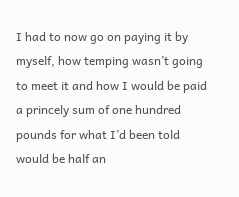I had to now go on paying it by myself, how temping wasn’t going to meet it and how I would be paid a princely sum of one hundred pounds for what I’d been told would be half an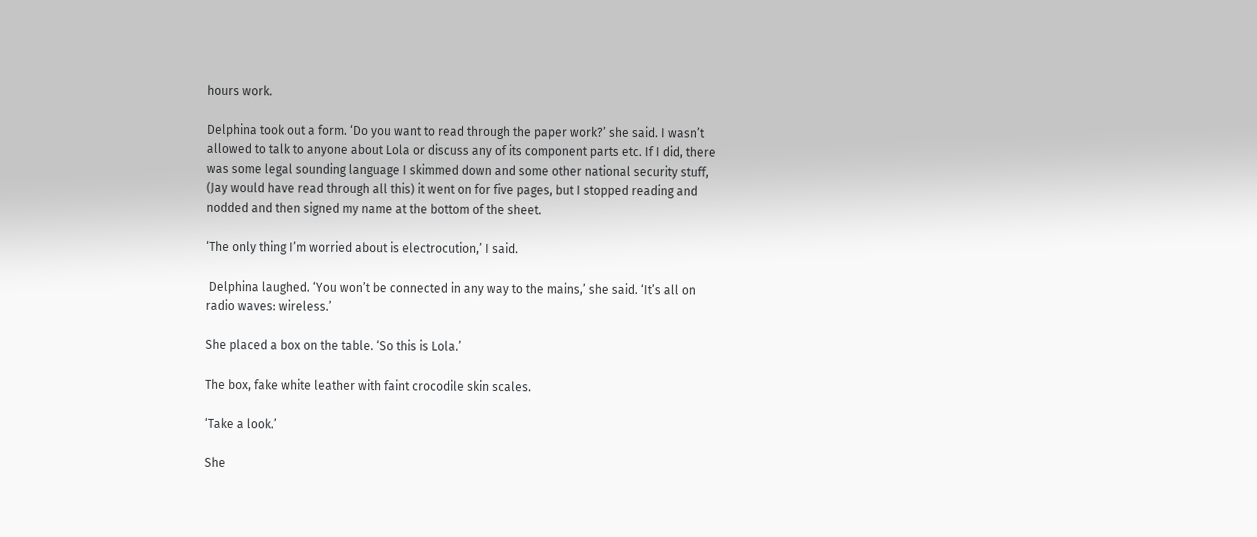hours work.

Delphina took out a form. ‘Do you want to read through the paper work?’ she said. I wasn’t allowed to talk to anyone about Lola or discuss any of its component parts etc. If I did, there was some legal sounding language I skimmed down and some other national security stuff, (Jay would have read through all this) it went on for five pages, but I stopped reading and nodded and then signed my name at the bottom of the sheet.

‘The only thing I’m worried about is electrocution,’ I said.

 Delphina laughed. ‘You won’t be connected in any way to the mains,’ she said. ‘It’s all on radio waves: wireless.’

She placed a box on the table. ‘So this is Lola.’

The box, fake white leather with faint crocodile skin scales.

‘Take a look.’

She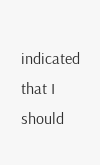indicated that I should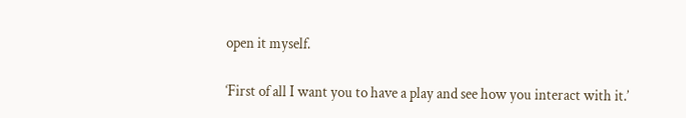open it myself.

‘First of all I want you to have a play and see how you interact with it.’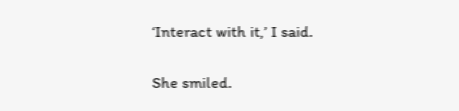‘Interact with it,’ I said.

She smiled.